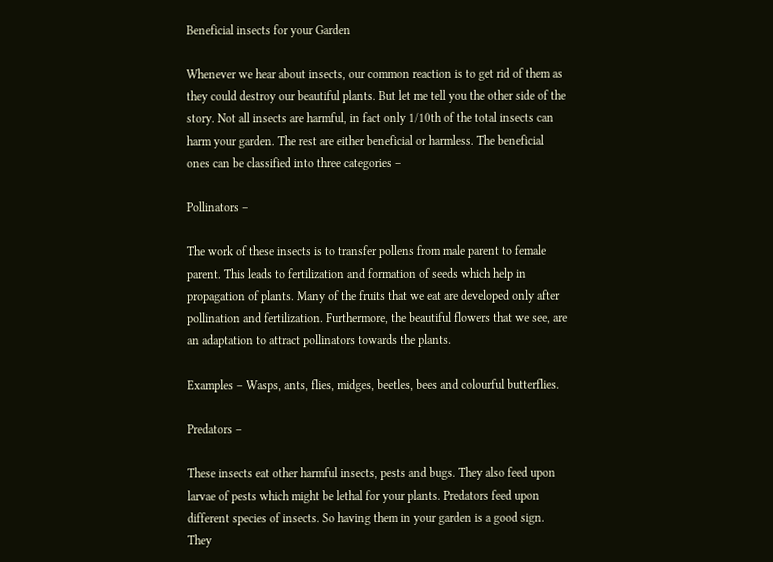Beneficial insects for your Garden

Whenever we hear about insects, our common reaction is to get rid of them as they could destroy our beautiful plants. But let me tell you the other side of the story. Not all insects are harmful, in fact only 1/10th of the total insects can harm your garden. The rest are either beneficial or harmless. The beneficial ones can be classified into three categories –

Pollinators –

The work of these insects is to transfer pollens from male parent to female parent. This leads to fertilization and formation of seeds which help in propagation of plants. Many of the fruits that we eat are developed only after pollination and fertilization. Furthermore, the beautiful flowers that we see, are an adaptation to attract pollinators towards the plants.

Examples – Wasps, ants, flies, midges, beetles, bees and colourful butterflies.

Predators –

These insects eat other harmful insects, pests and bugs. They also feed upon larvae of pests which might be lethal for your plants. Predators feed upon different species of insects. So having them in your garden is a good sign. They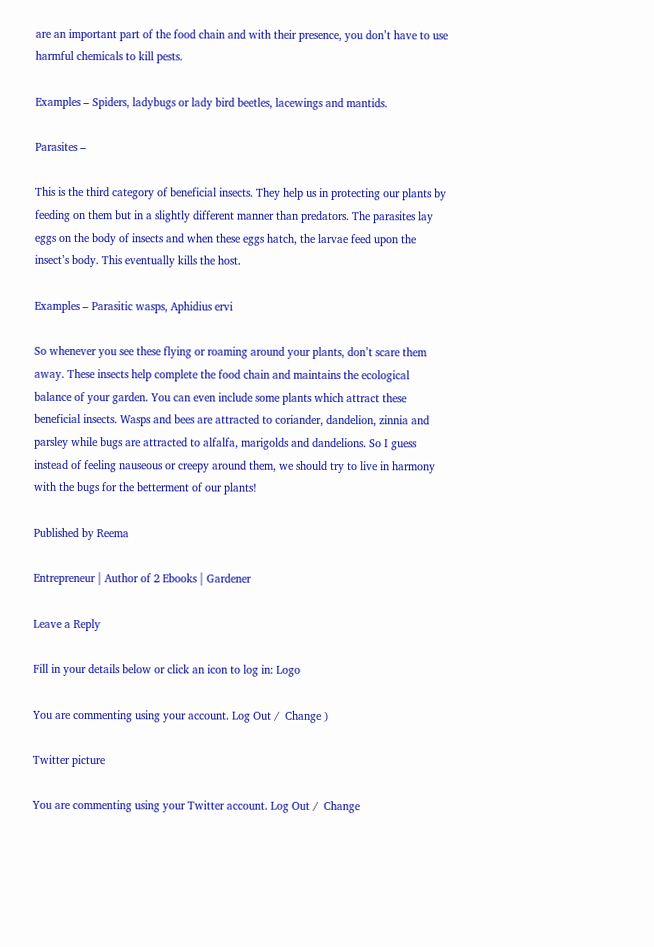are an important part of the food chain and with their presence, you don’t have to use harmful chemicals to kill pests.

Examples – Spiders, ladybugs or lady bird beetles, lacewings and mantids.

Parasites –

This is the third category of beneficial insects. They help us in protecting our plants by feeding on them but in a slightly different manner than predators. The parasites lay eggs on the body of insects and when these eggs hatch, the larvae feed upon the insect’s body. This eventually kills the host.

Examples – Parasitic wasps, Aphidius ervi

So whenever you see these flying or roaming around your plants, don’t scare them away. These insects help complete the food chain and maintains the ecological balance of your garden. You can even include some plants which attract these beneficial insects. Wasps and bees are attracted to coriander, dandelion, zinnia and parsley while bugs are attracted to alfalfa, marigolds and dandelions. So I guess instead of feeling nauseous or creepy around them, we should try to live in harmony with the bugs for the betterment of our plants!

Published by Reema

Entrepreneur | Author of 2 Ebooks | Gardener

Leave a Reply

Fill in your details below or click an icon to log in: Logo

You are commenting using your account. Log Out /  Change )

Twitter picture

You are commenting using your Twitter account. Log Out /  Change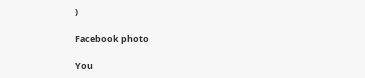)

Facebook photo

You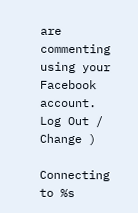are commenting using your Facebook account. Log Out /  Change )

Connecting to %s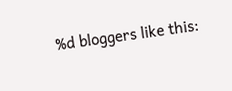%d bloggers like this: